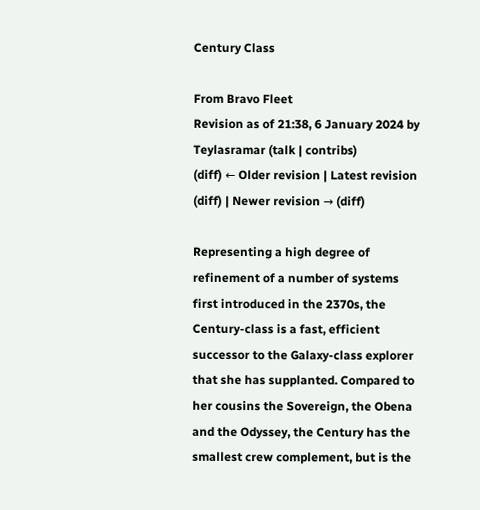Century Class

From Bravo Fleet
Revision as of 21:38, 6 January 2024 by Teylasramar (talk | contribs)
(diff) ← Older revision | Latest revision (diff) | Newer revision → (diff)

Representing a high degree of refinement of a number of systems first introduced in the 2370s, the Century-class is a fast, efficient successor to the Galaxy-class explorer that she has supplanted. Compared to her cousins the Sovereign, the Obena and the Odyssey, the Century has the smallest crew complement, but is the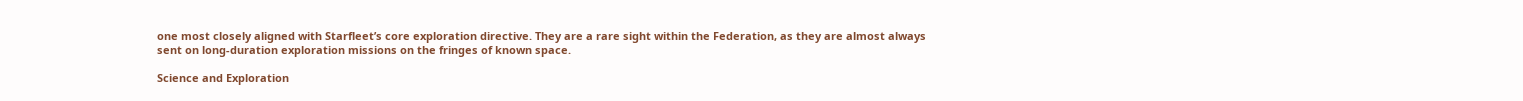one most closely aligned with Starfleet’s core exploration directive. They are a rare sight within the Federation, as they are almost always sent on long-duration exploration missions on the fringes of known space.

Science and Exploration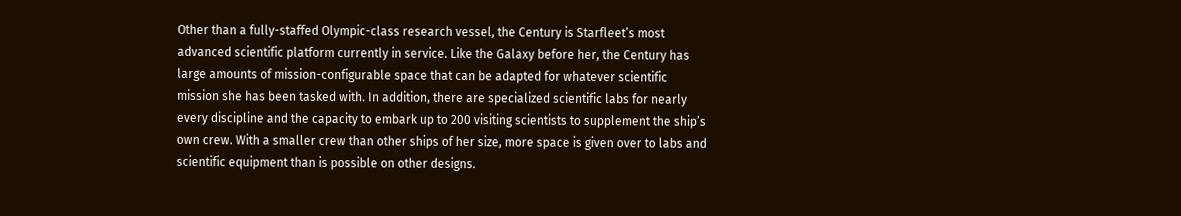Other than a fully-staffed Olympic-class research vessel, the Century is Starfleet’s most advanced scientific platform currently in service. Like the Galaxy before her, the Century has large amounts of mission-configurable space that can be adapted for whatever scientific mission she has been tasked with. In addition, there are specialized scientific labs for nearly every discipline and the capacity to embark up to 200 visiting scientists to supplement the ship’s own crew. With a smaller crew than other ships of her size, more space is given over to labs and scientific equipment than is possible on other designs.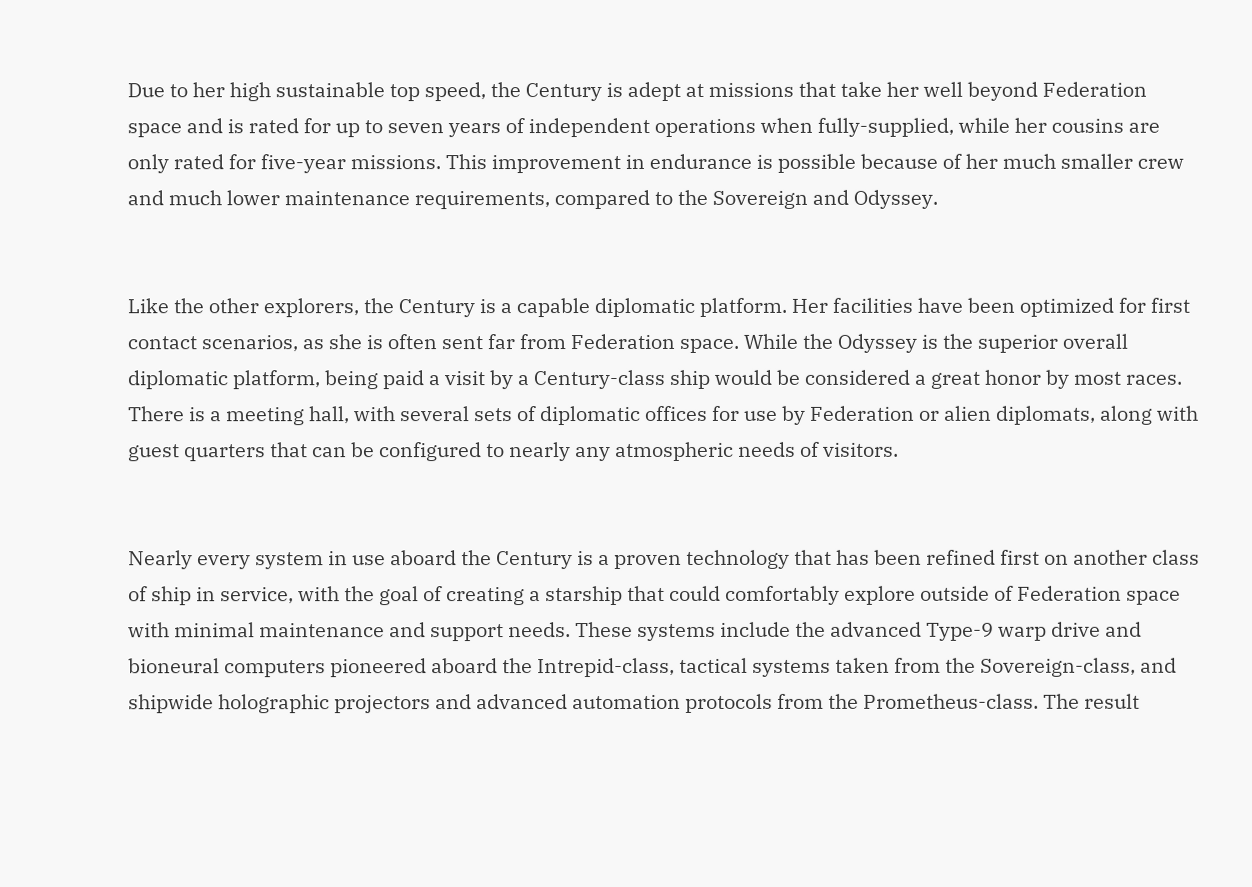Due to her high sustainable top speed, the Century is adept at missions that take her well beyond Federation space and is rated for up to seven years of independent operations when fully-supplied, while her cousins are only rated for five-year missions. This improvement in endurance is possible because of her much smaller crew and much lower maintenance requirements, compared to the Sovereign and Odyssey.


Like the other explorers, the Century is a capable diplomatic platform. Her facilities have been optimized for first contact scenarios, as she is often sent far from Federation space. While the Odyssey is the superior overall diplomatic platform, being paid a visit by a Century-class ship would be considered a great honor by most races. There is a meeting hall, with several sets of diplomatic offices for use by Federation or alien diplomats, along with guest quarters that can be configured to nearly any atmospheric needs of visitors.


Nearly every system in use aboard the Century is a proven technology that has been refined first on another class of ship in service, with the goal of creating a starship that could comfortably explore outside of Federation space with minimal maintenance and support needs. These systems include the advanced Type-9 warp drive and bioneural computers pioneered aboard the Intrepid-class, tactical systems taken from the Sovereign-class, and shipwide holographic projectors and advanced automation protocols from the Prometheus-class. The result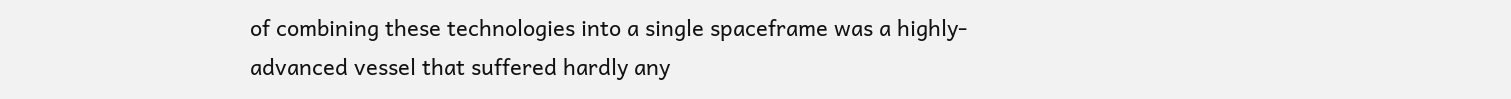of combining these technologies into a single spaceframe was a highly-advanced vessel that suffered hardly any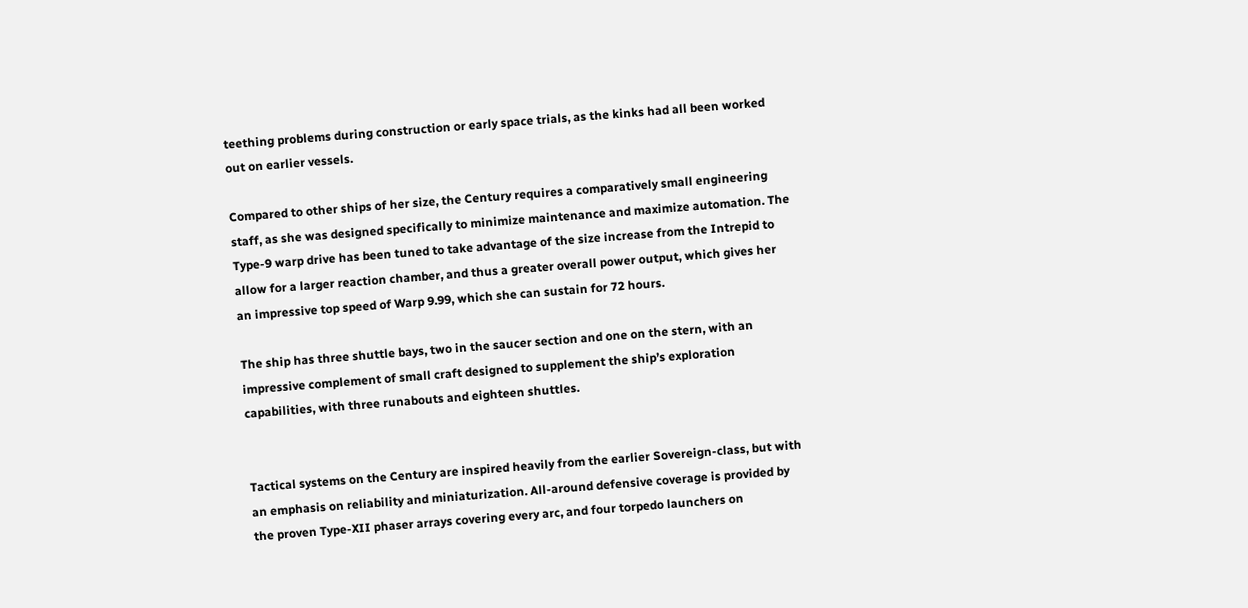teething problems during construction or early space trials, as the kinks had all been worked out on earlier vessels.

Compared to other ships of her size, the Century requires a comparatively small engineering staff, as she was designed specifically to minimize maintenance and maximize automation. The Type-9 warp drive has been tuned to take advantage of the size increase from the Intrepid to allow for a larger reaction chamber, and thus a greater overall power output, which gives her an impressive top speed of Warp 9.99, which she can sustain for 72 hours.

The ship has three shuttle bays, two in the saucer section and one on the stern, with an impressive complement of small craft designed to supplement the ship’s exploration capabilities, with three runabouts and eighteen shuttles.


Tactical systems on the Century are inspired heavily from the earlier Sovereign-class, but with an emphasis on reliability and miniaturization. All-around defensive coverage is provided by the proven Type-XII phaser arrays covering every arc, and four torpedo launchers on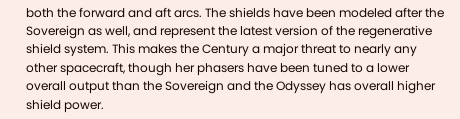both the forward and aft arcs. The shields have been modeled after the Sovereign as well, and represent the latest version of the regenerative shield system. This makes the Century a major threat to nearly any other spacecraft, though her phasers have been tuned to a lower overall output than the Sovereign and the Odyssey has overall higher shield power.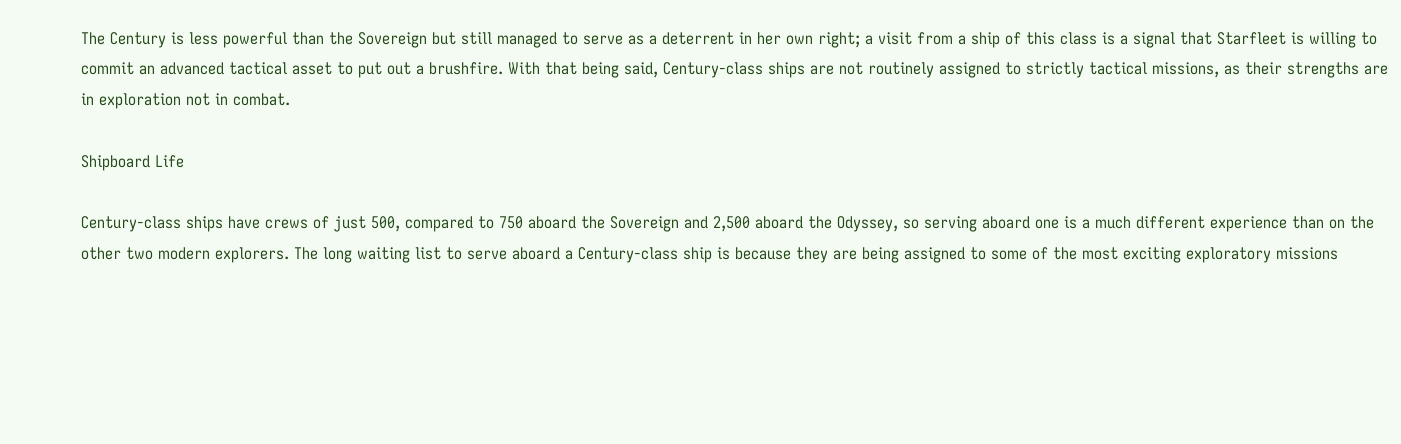The Century is less powerful than the Sovereign but still managed to serve as a deterrent in her own right; a visit from a ship of this class is a signal that Starfleet is willing to commit an advanced tactical asset to put out a brushfire. With that being said, Century-class ships are not routinely assigned to strictly tactical missions, as their strengths are in exploration not in combat.

Shipboard Life

Century-class ships have crews of just 500, compared to 750 aboard the Sovereign and 2,500 aboard the Odyssey, so serving aboard one is a much different experience than on the other two modern explorers. The long waiting list to serve aboard a Century-class ship is because they are being assigned to some of the most exciting exploratory missions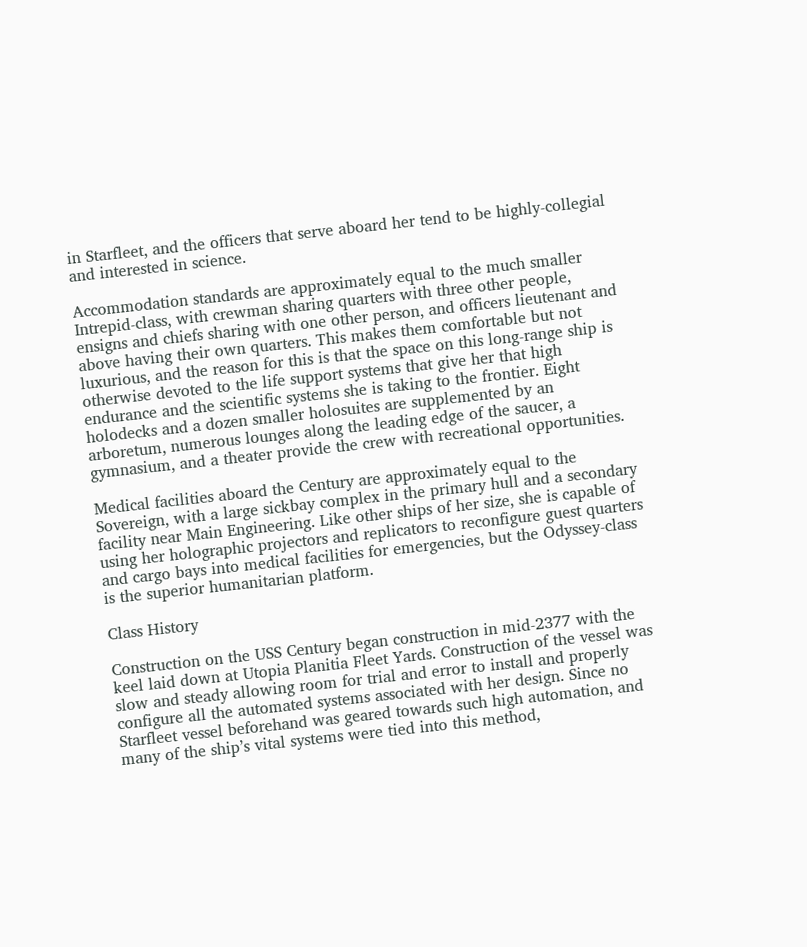in Starfleet, and the officers that serve aboard her tend to be highly-collegial and interested in science.

Accommodation standards are approximately equal to the much smaller Intrepid-class, with crewman sharing quarters with three other people, ensigns and chiefs sharing with one other person, and officers lieutenant and above having their own quarters. This makes them comfortable but not luxurious, and the reason for this is that the space on this long-range ship is otherwise devoted to the life support systems that give her that high endurance and the scientific systems she is taking to the frontier. Eight holodecks and a dozen smaller holosuites are supplemented by an arboretum, numerous lounges along the leading edge of the saucer, a gymnasium, and a theater provide the crew with recreational opportunities.

Medical facilities aboard the Century are approximately equal to the Sovereign, with a large sickbay complex in the primary hull and a secondary facility near Main Engineering. Like other ships of her size, she is capable of using her holographic projectors and replicators to reconfigure guest quarters and cargo bays into medical facilities for emergencies, but the Odyssey-class is the superior humanitarian platform.

Class History

Construction on the USS Century began construction in mid-2377 with the keel laid down at Utopia Planitia Fleet Yards. Construction of the vessel was slow and steady allowing room for trial and error to install and properly configure all the automated systems associated with her design. Since no Starfleet vessel beforehand was geared towards such high automation, and many of the ship’s vital systems were tied into this method,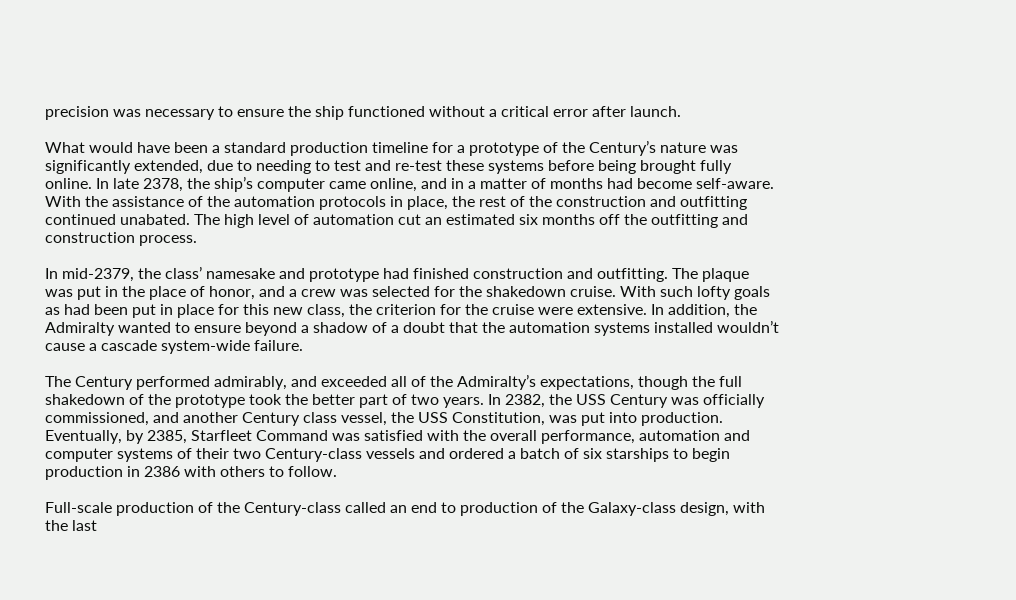precision was necessary to ensure the ship functioned without a critical error after launch.

What would have been a standard production timeline for a prototype of the Century’s nature was significantly extended, due to needing to test and re-test these systems before being brought fully online. In late 2378, the ship’s computer came online, and in a matter of months had become self-aware. With the assistance of the automation protocols in place, the rest of the construction and outfitting continued unabated. The high level of automation cut an estimated six months off the outfitting and construction process.

In mid-2379, the class’ namesake and prototype had finished construction and outfitting. The plaque was put in the place of honor, and a crew was selected for the shakedown cruise. With such lofty goals as had been put in place for this new class, the criterion for the cruise were extensive. In addition, the Admiralty wanted to ensure beyond a shadow of a doubt that the automation systems installed wouldn’t cause a cascade system-wide failure.

The Century performed admirably, and exceeded all of the Admiralty’s expectations, though the full shakedown of the prototype took the better part of two years. In 2382, the USS Century was officially commissioned, and another Century class vessel, the USS Constitution, was put into production. Eventually, by 2385, Starfleet Command was satisfied with the overall performance, automation and computer systems of their two Century-class vessels and ordered a batch of six starships to begin production in 2386 with others to follow.

Full-scale production of the Century-class called an end to production of the Galaxy-class design, with the last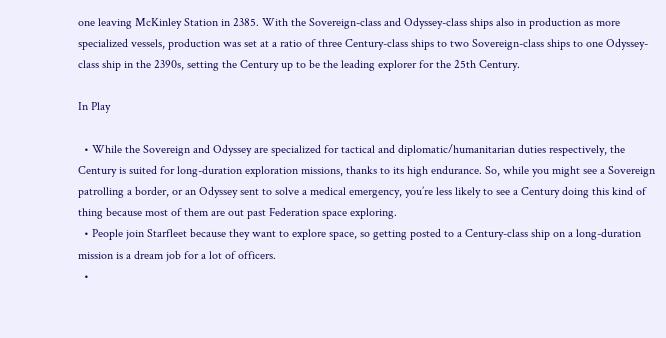one leaving McKinley Station in 2385. With the Sovereign-class and Odyssey-class ships also in production as more specialized vessels, production was set at a ratio of three Century-class ships to two Sovereign-class ships to one Odyssey-class ship in the 2390s, setting the Century up to be the leading explorer for the 25th Century.

In Play

  • While the Sovereign and Odyssey are specialized for tactical and diplomatic/humanitarian duties respectively, the Century is suited for long-duration exploration missions, thanks to its high endurance. So, while you might see a Sovereign patrolling a border, or an Odyssey sent to solve a medical emergency, you’re less likely to see a Century doing this kind of thing because most of them are out past Federation space exploring.
  • People join Starfleet because they want to explore space, so getting posted to a Century-class ship on a long-duration mission is a dream job for a lot of officers.
  •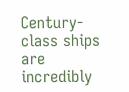Century-class ships are incredibly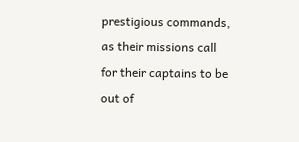prestigious commands, as their missions call for their captains to be out of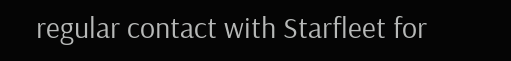regular contact with Starfleet for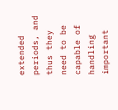extended periods, and thus they need to be capable of handling important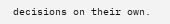decisions on their own.